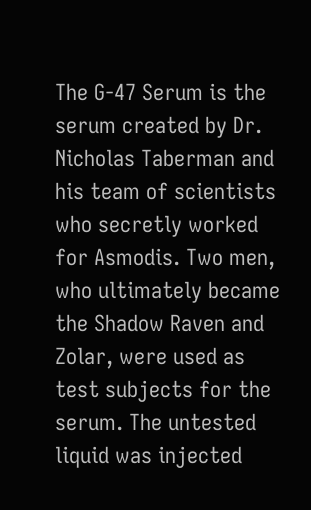The G-47 Serum is the serum created by Dr. Nicholas Taberman and his team of scientists who secretly worked for Asmodis. Two men, who ultimately became the Shadow Raven and Zolar, were used as test subjects for the serum. The untested liquid was injected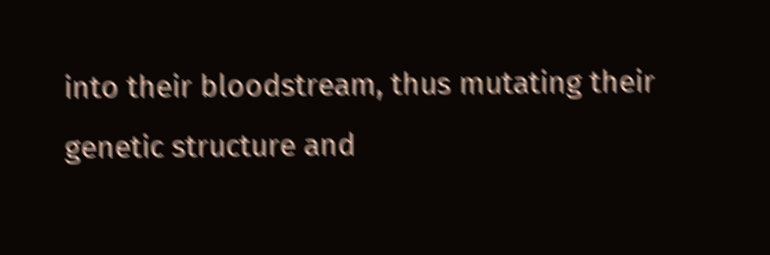into their bloodstream, thus mutating their genetic structure and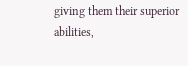giving them their superior abilities,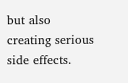but also creating serious side effects.